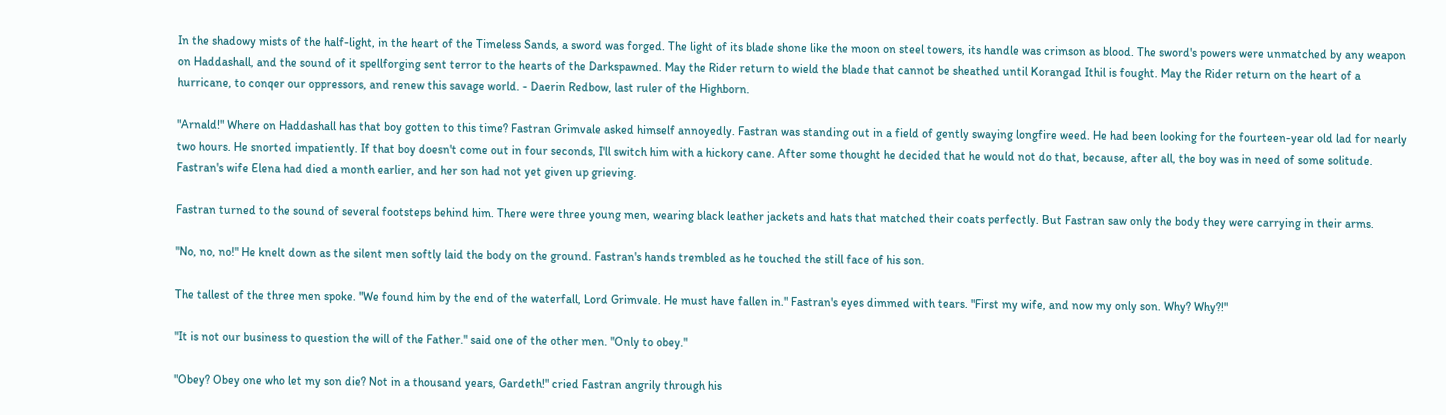In the shadowy mists of the half-light, in the heart of the Timeless Sands, a sword was forged. The light of its blade shone like the moon on steel towers, its handle was crimson as blood. The sword's powers were unmatched by any weapon on Haddashall, and the sound of it spellforging sent terror to the hearts of the Darkspawned. May the Rider return to wield the blade that cannot be sheathed until Korangad Ithil is fought. May the Rider return on the heart of a hurricane, to conqer our oppressors, and renew this savage world. - Daerin Redbow, last ruler of the Highborn.

"Arnald!" Where on Haddashall has that boy gotten to this time? Fastran Grimvale asked himself annoyedly. Fastran was standing out in a field of gently swaying longfire weed. He had been looking for the fourteen-year old lad for nearly two hours. He snorted impatiently. If that boy doesn't come out in four seconds, I'll switch him with a hickory cane. After some thought he decided that he would not do that, because, after all, the boy was in need of some solitude. Fastran's wife Elena had died a month earlier, and her son had not yet given up grieving.

Fastran turned to the sound of several footsteps behind him. There were three young men, wearing black leather jackets and hats that matched their coats perfectly. But Fastran saw only the body they were carrying in their arms.

"No, no, no!" He knelt down as the silent men softly laid the body on the ground. Fastran's hands trembled as he touched the still face of his son.

The tallest of the three men spoke. "We found him by the end of the waterfall, Lord Grimvale. He must have fallen in." Fastran's eyes dimmed with tears. "First my wife, and now my only son. Why? Why?!"

"It is not our business to question the will of the Father." said one of the other men. "Only to obey."

"Obey? Obey one who let my son die? Not in a thousand years, Gardeth!" cried Fastran angrily through his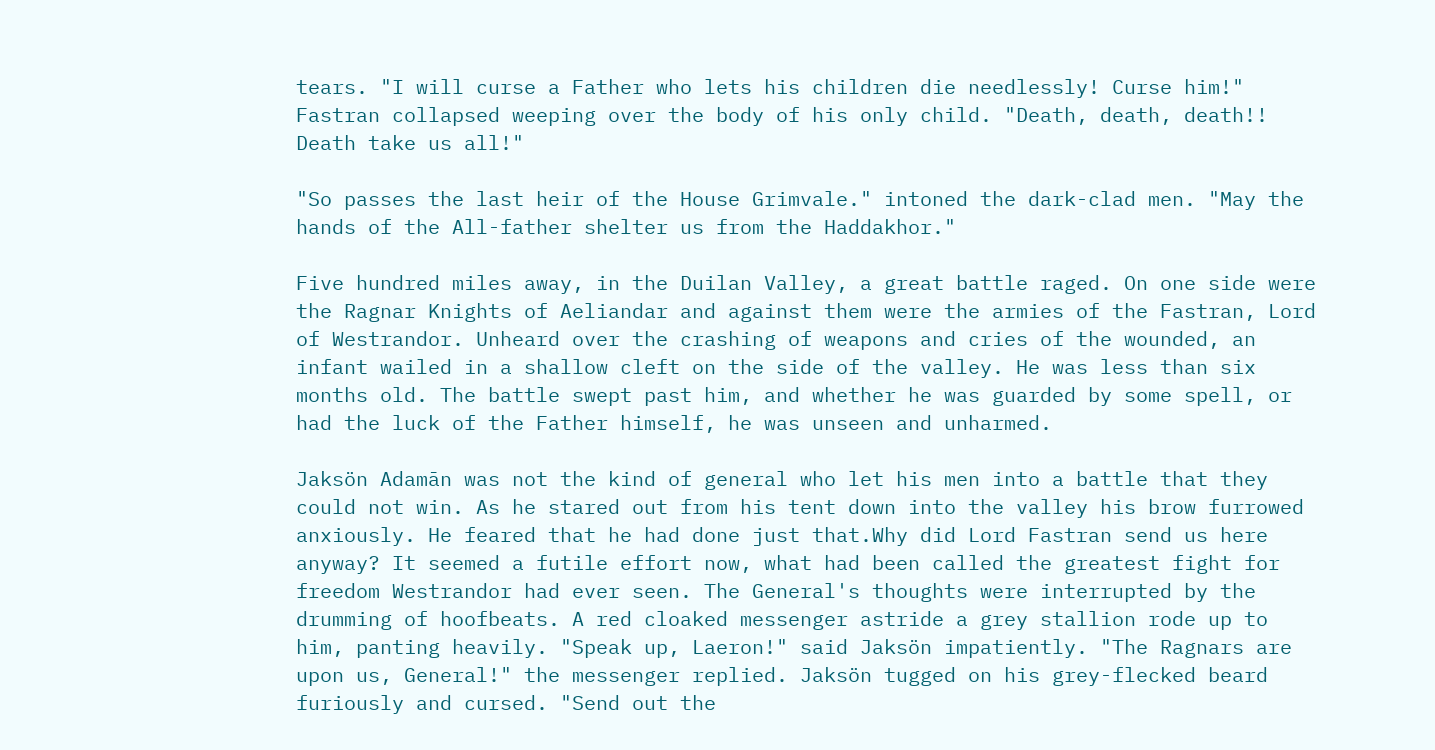tears. "I will curse a Father who lets his children die needlessly! Curse him!" Fastran collapsed weeping over the body of his only child. "Death, death, death!! Death take us all!"

"So passes the last heir of the House Grimvale." intoned the dark-clad men. "May the hands of the All-father shelter us from the Haddakhor."

Five hundred miles away, in the Duilan Valley, a great battle raged. On one side were the Ragnar Knights of Aeliandar and against them were the armies of the Fastran, Lord of Westrandor. Unheard over the crashing of weapons and cries of the wounded, an infant wailed in a shallow cleft on the side of the valley. He was less than six months old. The battle swept past him, and whether he was guarded by some spell, or had the luck of the Father himself, he was unseen and unharmed.

Jaksön Adamān was not the kind of general who let his men into a battle that they could not win. As he stared out from his tent down into the valley his brow furrowed anxiously. He feared that he had done just that.Why did Lord Fastran send us here anyway? It seemed a futile effort now, what had been called the greatest fight for freedom Westrandor had ever seen. The General's thoughts were interrupted by the drumming of hoofbeats. A red cloaked messenger astride a grey stallion rode up to him, panting heavily. "Speak up, Laeron!" said Jaksön impatiently. "The Ragnars are upon us, General!" the messenger replied. Jaksön tugged on his grey-flecked beard furiously and cursed. "Send out the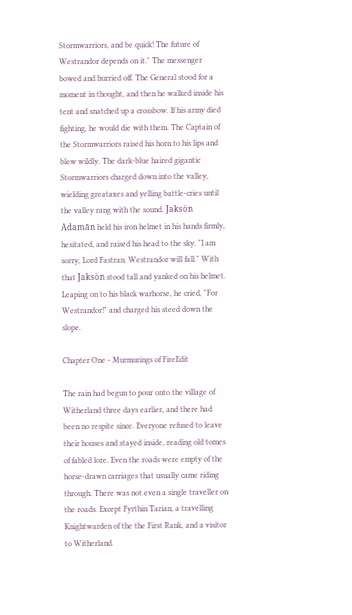Stormwarriors, and be quick! The future of Westrandor depends on it." The messenger bowed and hurried off. The General stood for a moment in thought, and then he walked inside his tent and snatched up a crossbow. If his army died fighting, he would die with them. The Captain of the Stormwarriors raised his horn to his lips and blew wildly. The dark-blue haired gigantic Stormwarriors charged down into the valley, wielding greataxes and yelling battle-cries until the valley rang with the sound. Jaksön Adamān held his iron helmet in his hands firmly, hesitated, and raised his head to the sky. "I am sorry, Lord Fastran. Westrandor will fall." With that Jaksön stood tall and yanked on his helmet. Leaping on to his black warhorse, he cried, "For Westrandor!" and charged his steed down the slope.

Chapter One - Murmurings of FireEdit

The rain had begun to pour onto the village of Witherland three days earlier, and there had been no respite since. Everyone refused to leave their houses and stayed inside, reading old tomes of fabled lore. Even the roads were empty of the horse-drawn carriages that usually came riding through. There was not even a single traveller on the roads. Except Fyrthin Tarian, a travelling Knightwarden of the the First Rank, and a visitor to Witherland.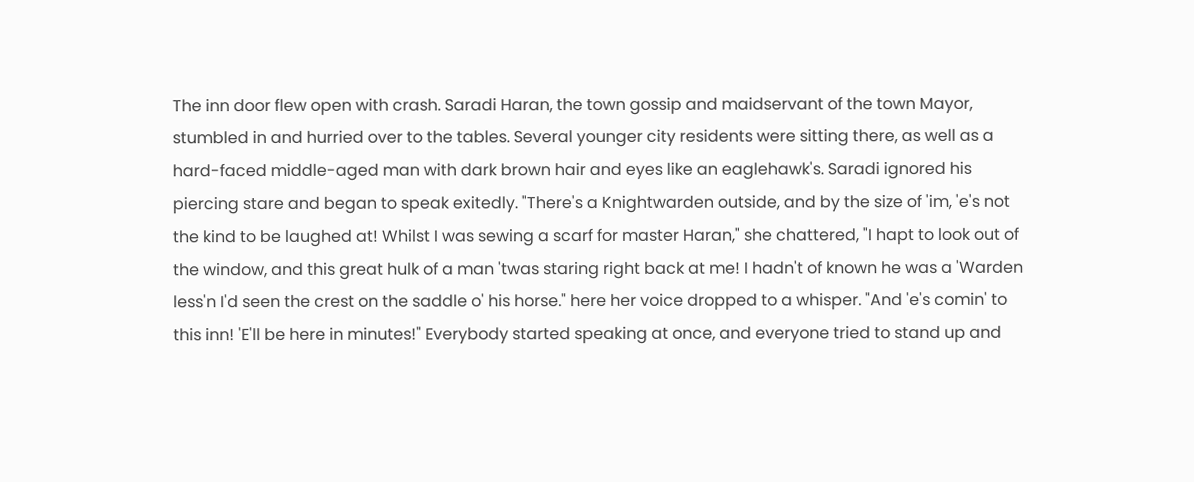The inn door flew open with crash. Saradi Haran, the town gossip and maidservant of the town Mayor, stumbled in and hurried over to the tables. Several younger city residents were sitting there, as well as a hard-faced middle-aged man with dark brown hair and eyes like an eaglehawk's. Saradi ignored his piercing stare and began to speak exitedly. "There's a Knightwarden outside, and by the size of 'im, 'e's not the kind to be laughed at! Whilst I was sewing a scarf for master Haran," she chattered, "I hapt to look out of the window, and this great hulk of a man 'twas staring right back at me! I hadn't of known he was a 'Warden less'n I'd seen the crest on the saddle o' his horse." here her voice dropped to a whisper. "And 'e's comin' to this inn! 'E'll be here in minutes!" Everybody started speaking at once, and everyone tried to stand up and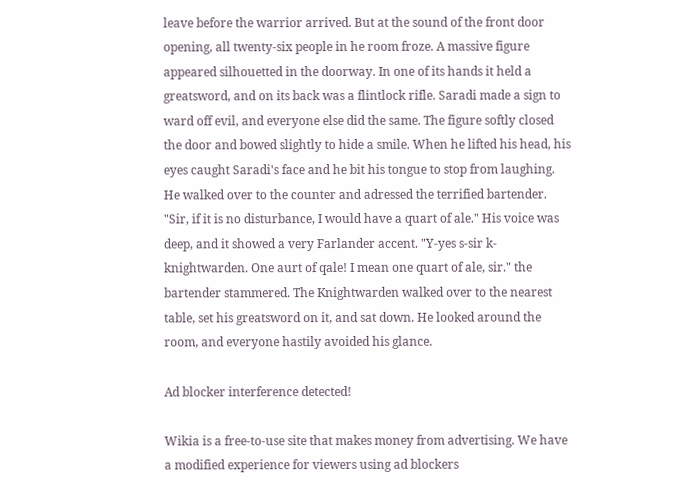leave before the warrior arrived. But at the sound of the front door opening, all twenty-six people in he room froze. A massive figure appeared silhouetted in the doorway. In one of its hands it held a greatsword, and on its back was a flintlock rifle. Saradi made a sign to ward off evil, and everyone else did the same. The figure softly closed the door and bowed slightly to hide a smile. When he lifted his head, his eyes caught Saradi's face and he bit his tongue to stop from laughing. He walked over to the counter and adressed the terrified bartender. "Sir, if it is no disturbance, I would have a quart of ale." His voice was deep, and it showed a very Farlander accent. "Y-yes s-sir k-knightwarden. One aurt of qale! I mean one quart of ale, sir." the bartender stammered. The Knightwarden walked over to the nearest table, set his greatsword on it, and sat down. He looked around the room, and everyone hastily avoided his glance.

Ad blocker interference detected!

Wikia is a free-to-use site that makes money from advertising. We have a modified experience for viewers using ad blockers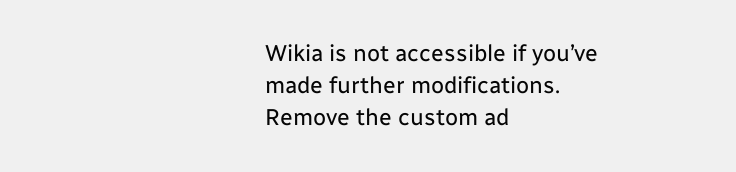Wikia is not accessible if you’ve made further modifications. Remove the custom ad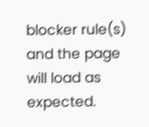blocker rule(s) and the page will load as expected.